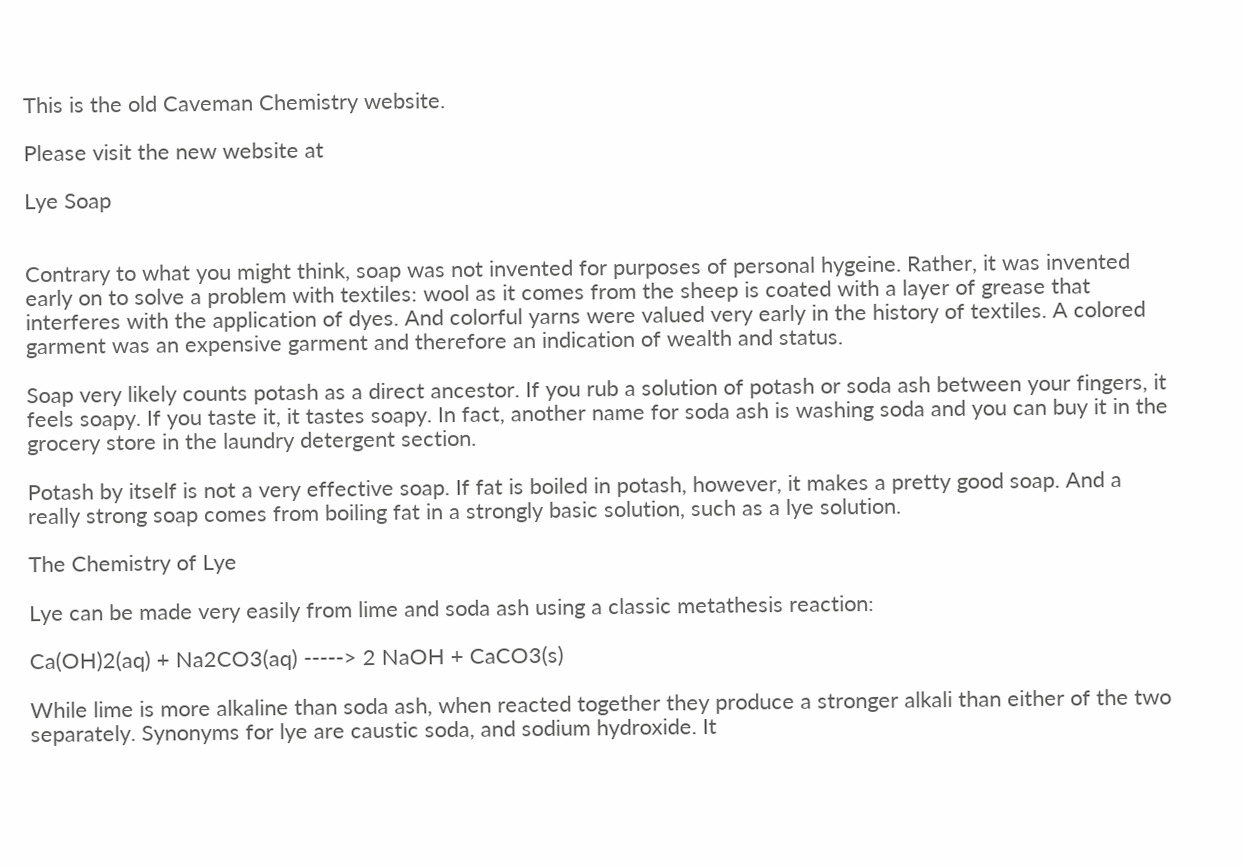This is the old Caveman Chemistry website.

Please visit the new website at

Lye Soap


Contrary to what you might think, soap was not invented for purposes of personal hygeine. Rather, it was invented early on to solve a problem with textiles: wool as it comes from the sheep is coated with a layer of grease that interferes with the application of dyes. And colorful yarns were valued very early in the history of textiles. A colored garment was an expensive garment and therefore an indication of wealth and status.

Soap very likely counts potash as a direct ancestor. If you rub a solution of potash or soda ash between your fingers, it feels soapy. If you taste it, it tastes soapy. In fact, another name for soda ash is washing soda and you can buy it in the grocery store in the laundry detergent section.

Potash by itself is not a very effective soap. If fat is boiled in potash, however, it makes a pretty good soap. And a really strong soap comes from boiling fat in a strongly basic solution, such as a lye solution.

The Chemistry of Lye

Lye can be made very easily from lime and soda ash using a classic metathesis reaction:

Ca(OH)2(aq) + Na2CO3(aq) -----> 2 NaOH + CaCO3(s)

While lime is more alkaline than soda ash, when reacted together they produce a stronger alkali than either of the two separately. Synonyms for lye are caustic soda, and sodium hydroxide. It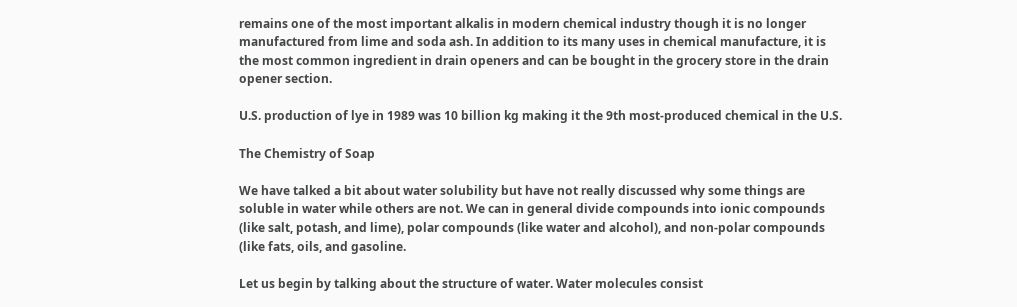remains one of the most important alkalis in modern chemical industry though it is no longer manufactured from lime and soda ash. In addition to its many uses in chemical manufacture, it is the most common ingredient in drain openers and can be bought in the grocery store in the drain opener section.

U.S. production of lye in 1989 was 10 billion kg making it the 9th most-produced chemical in the U.S.

The Chemistry of Soap

We have talked a bit about water solubility but have not really discussed why some things are soluble in water while others are not. We can in general divide compounds into ionic compounds (like salt, potash, and lime), polar compounds (like water and alcohol), and non-polar compounds (like fats, oils, and gasoline.

Let us begin by talking about the structure of water. Water molecules consist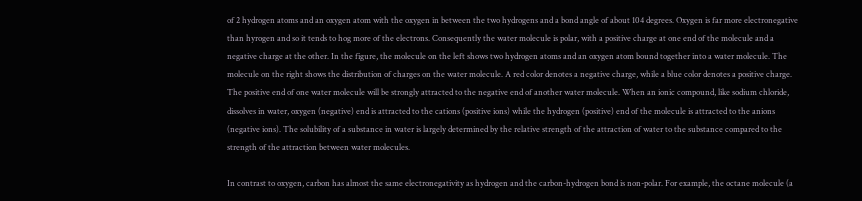of 2 hydrogen atoms and an oxygen atom with the oxygen in between the two hydrogens and a bond angle of about 104 degrees. Oxygen is far more electronegative than hyrogen and so it tends to hog more of the electrons. Consequently the water molecule is polar, with a positive charge at one end of the molecule and a negative charge at the other. In the figure, the molecule on the left shows two hydrogen atoms and an oxygen atom bound together into a water molecule. The molecule on the right shows the distribution of charges on the water molecule. A red color denotes a negative charge, while a blue color denotes a positive charge. The positive end of one water molecule will be strongly attracted to the negative end of another water molecule. When an ionic compound, like sodium chloride, dissolves in water, oxygen (negative) end is attracted to the cations (positive ions) while the hydrogen (positive) end of the molecule is attracted to the anions (negative ions). The solubility of a substance in water is largely determined by the relative strength of the attraction of water to the substance compared to the strength of the attraction between water molecules.

In contrast to oxygen, carbon has almost the same electronegativity as hydrogen and the carbon-hydrogen bond is non-polar. For example, the octane molecule (a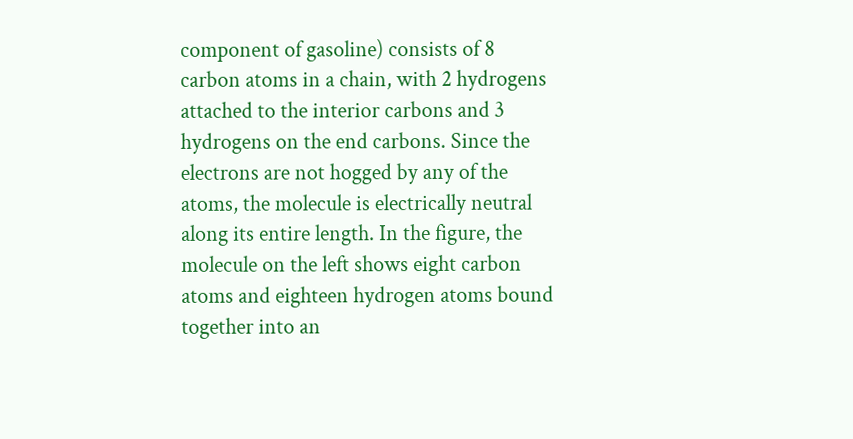component of gasoline) consists of 8 carbon atoms in a chain, with 2 hydrogens attached to the interior carbons and 3 hydrogens on the end carbons. Since the electrons are not hogged by any of the atoms, the molecule is electrically neutral along its entire length. In the figure, the molecule on the left shows eight carbon atoms and eighteen hydrogen atoms bound together into an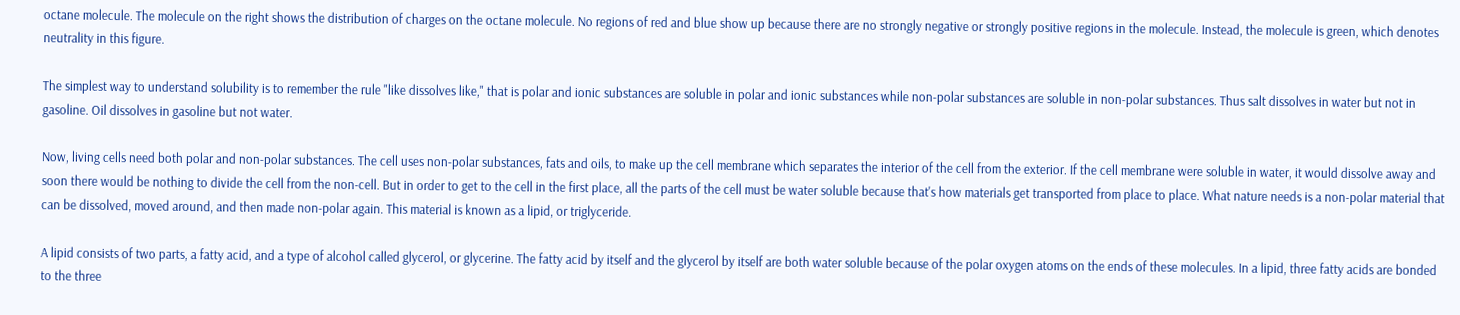octane molecule. The molecule on the right shows the distribution of charges on the octane molecule. No regions of red and blue show up because there are no strongly negative or strongly positive regions in the molecule. Instead, the molecule is green, which denotes neutrality in this figure.

The simplest way to understand solubility is to remember the rule "like dissolves like," that is polar and ionic substances are soluble in polar and ionic substances while non-polar substances are soluble in non-polar substances. Thus salt dissolves in water but not in gasoline. Oil dissolves in gasoline but not water.

Now, living cells need both polar and non-polar substances. The cell uses non-polar substances, fats and oils, to make up the cell membrane which separates the interior of the cell from the exterior. If the cell membrane were soluble in water, it would dissolve away and soon there would be nothing to divide the cell from the non-cell. But in order to get to the cell in the first place, all the parts of the cell must be water soluble because that's how materials get transported from place to place. What nature needs is a non-polar material that can be dissolved, moved around, and then made non-polar again. This material is known as a lipid, or triglyceride.

A lipid consists of two parts, a fatty acid, and a type of alcohol called glycerol, or glycerine. The fatty acid by itself and the glycerol by itself are both water soluble because of the polar oxygen atoms on the ends of these molecules. In a lipid, three fatty acids are bonded to the three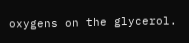oxygens on the glycerol.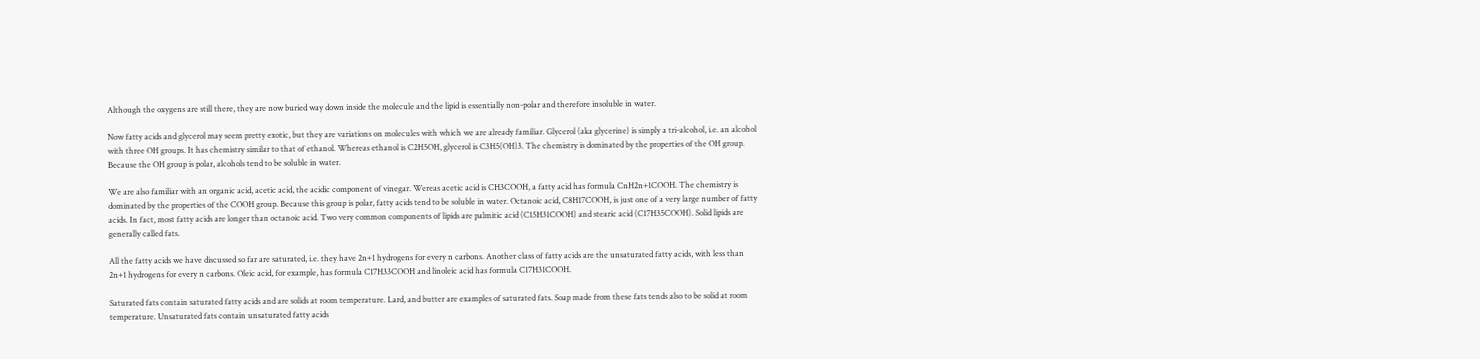Although the oxygens are still there, they are now buried way down inside the molecule and the lipid is essentially non-polar and therefore insoluble in water.

Now fatty acids and glycerol may seem pretty exotic, but they are variations on molecules with which we are already familiar. Glycerol (aka glycerine) is simply a tri-alcohol, i.e. an alcohol with three OH groups. It has chemistry similar to that of ethanol. Whereas ethanol is C2H5OH, glycerol is C3H5(OH)3. The chemistry is dominated by the properties of the OH group. Because the OH group is polar, alcohols tend to be soluble in water.

We are also familiar with an organic acid, acetic acid, the acidic component of vinegar. Wereas acetic acid is CH3COOH, a fatty acid has formula CnH2n+1COOH. The chemistry is dominated by the properties of the COOH group. Because this group is polar, fatty acids tend to be soluble in water. Octanoic acid, C8H17COOH, is just one of a very large number of fatty acids. In fact, most fatty acids are longer than octanoic acid. Two very common components of lipids are palmitic acid (C15H31COOH) and stearic acid (C17H35COOH). Solid lipids are generally called fats.

All the fatty acids we have discussed so far are saturated, i.e. they have 2n+1 hydrogens for every n carbons. Another class of fatty acids are the unsaturated fatty acids, with less than 2n+1 hydrogens for every n carbons. Oleic acid, for example, has formula C17H33COOH and linoleic acid has formula C17H31COOH.

Saturated fats contain saturated fatty acids and are solids at room temperature. Lard, and butter are examples of saturated fats. Soap made from these fats tends also to be solid at room temperature. Unsaturated fats contain unsaturated fatty acids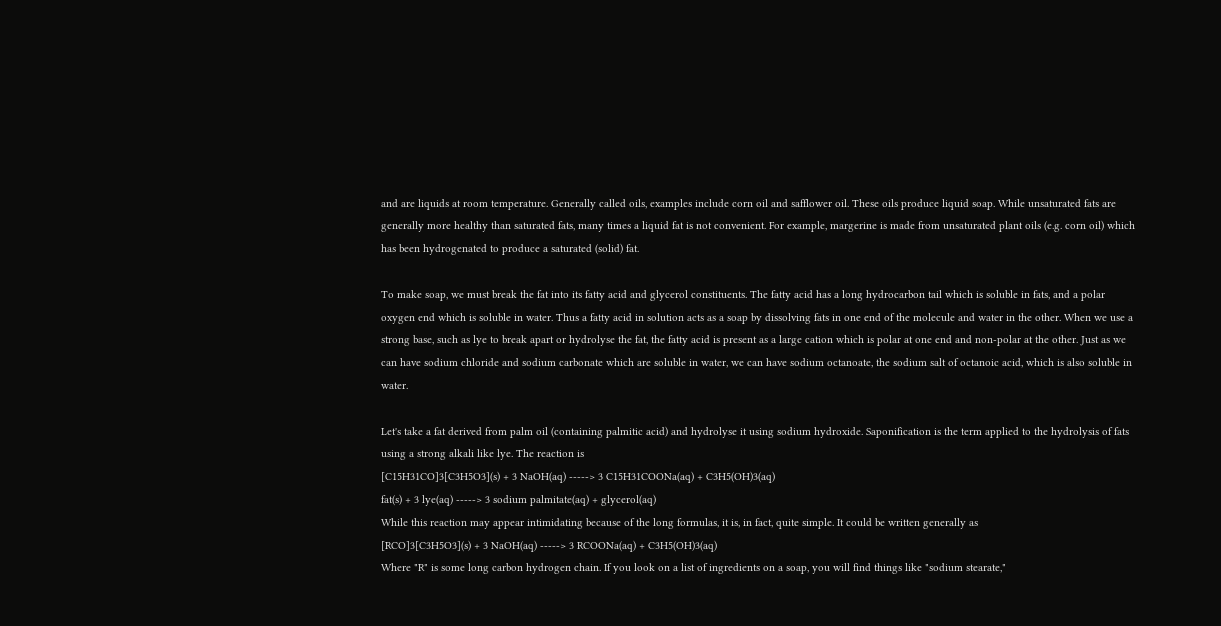and are liquids at room temperature. Generally called oils, examples include corn oil and safflower oil. These oils produce liquid soap. While unsaturated fats are generally more healthy than saturated fats, many times a liquid fat is not convenient. For example, margerine is made from unsaturated plant oils (e.g. corn oil) which has been hydrogenated to produce a saturated (solid) fat.

To make soap, we must break the fat into its fatty acid and glycerol constituents. The fatty acid has a long hydrocarbon tail which is soluble in fats, and a polar oxygen end which is soluble in water. Thus a fatty acid in solution acts as a soap by dissolving fats in one end of the molecule and water in the other. When we use a strong base, such as lye to break apart or hydrolyse the fat, the fatty acid is present as a large cation which is polar at one end and non-polar at the other. Just as we can have sodium chloride and sodium carbonate which are soluble in water, we can have sodium octanoate, the sodium salt of octanoic acid, which is also soluble in water.

Let's take a fat derived from palm oil (containing palmitic acid) and hydrolyse it using sodium hydroxide. Saponification is the term applied to the hydrolysis of fats using a strong alkali like lye. The reaction is
[C15H31CO]3[C3H5O3](s) + 3 NaOH(aq) -----> 3 C15H31COONa(aq) + C3H5(OH)3(aq)
fat(s) + 3 lye(aq) -----> 3 sodium palmitate(aq) + glycerol(aq)
While this reaction may appear intimidating because of the long formulas, it is, in fact, quite simple. It could be written generally as
[RCO]3[C3H5O3](s) + 3 NaOH(aq) -----> 3 RCOONa(aq) + C3H5(OH)3(aq)
Where "R" is some long carbon hydrogen chain. If you look on a list of ingredients on a soap, you will find things like "sodium stearate,"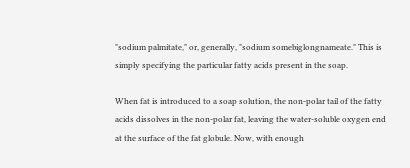"sodium palmitate," or, generally, "sodium somebiglongnameate." This is simply specifying the particular fatty acids present in the soap.

When fat is introduced to a soap solution, the non-polar tail of the fatty acids dissolves in the non-polar fat, leaving the water-soluble oxygen end at the surface of the fat globule. Now, with enough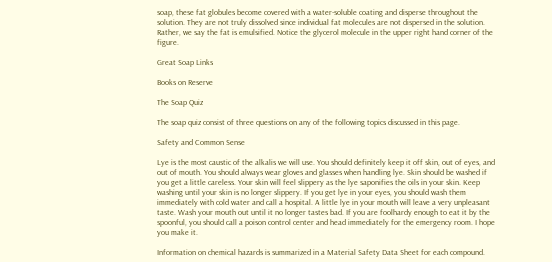soap, these fat globules become covered with a water-soluble coating and disperse throughout the solution. They are not truly dissolved since individual fat molecules are not dispersed in the solution. Rather, we say the fat is emulsified. Notice the glycerol molecule in the upper right hand corner of the figure.

Great Soap Links

Books on Reserve

The Soap Quiz

The soap quiz consist of three questions on any of the following topics discussed in this page.

Safety and Common Sense

Lye is the most caustic of the alkalis we will use. You should definitely keep it off skin, out of eyes, and out of mouth. You should always wear gloves and glasses when handling lye. Skin should be washed if you get a little careless. Your skin will feel slippery as the lye saponifies the oils in your skin. Keep washing until your skin is no longer slippery. If you get lye in your eyes, you should wash them immediately with cold water and call a hospital. A little lye in your mouth will leave a very unpleasant taste. Wash your mouth out until it no longer tastes bad. If you are foolhardy enough to eat it by the spoonful, you should call a poison control center and head immediately for the emergency room. I hope you make it.

Information on chemical hazards is summarized in a Material Safety Data Sheet for each compound.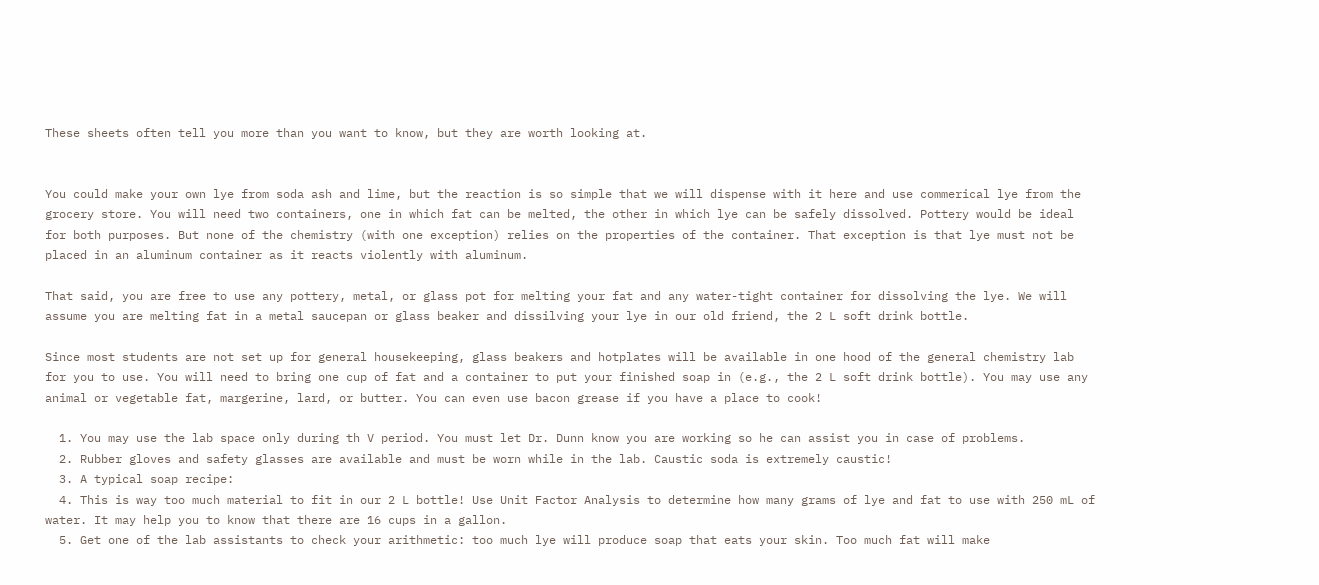These sheets often tell you more than you want to know, but they are worth looking at.


You could make your own lye from soda ash and lime, but the reaction is so simple that we will dispense with it here and use commerical lye from the grocery store. You will need two containers, one in which fat can be melted, the other in which lye can be safely dissolved. Pottery would be ideal for both purposes. But none of the chemistry (with one exception) relies on the properties of the container. That exception is that lye must not be placed in an aluminum container as it reacts violently with aluminum.

That said, you are free to use any pottery, metal, or glass pot for melting your fat and any water-tight container for dissolving the lye. We will assume you are melting fat in a metal saucepan or glass beaker and dissilving your lye in our old friend, the 2 L soft drink bottle.

Since most students are not set up for general housekeeping, glass beakers and hotplates will be available in one hood of the general chemistry lab for you to use. You will need to bring one cup of fat and a container to put your finished soap in (e.g., the 2 L soft drink bottle). You may use any animal or vegetable fat, margerine, lard, or butter. You can even use bacon grease if you have a place to cook!

  1. You may use the lab space only during th V period. You must let Dr. Dunn know you are working so he can assist you in case of problems.
  2. Rubber gloves and safety glasses are available and must be worn while in the lab. Caustic soda is extremely caustic!
  3. A typical soap recipe:
  4. This is way too much material to fit in our 2 L bottle! Use Unit Factor Analysis to determine how many grams of lye and fat to use with 250 mL of water. It may help you to know that there are 16 cups in a gallon.
  5. Get one of the lab assistants to check your arithmetic: too much lye will produce soap that eats your skin. Too much fat will make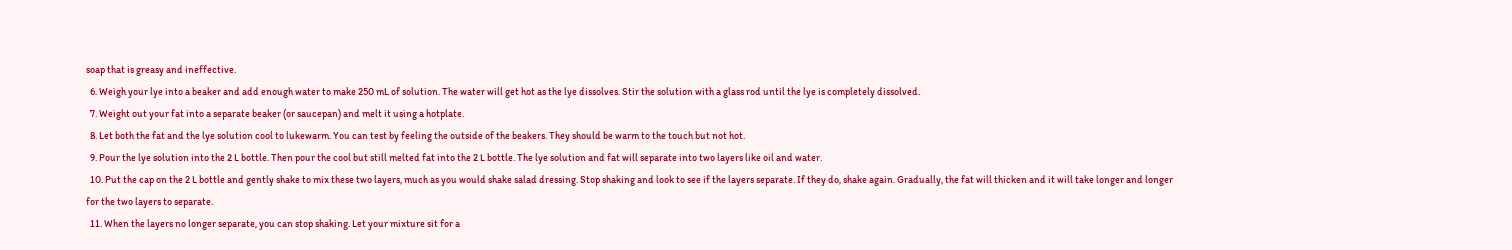soap that is greasy and ineffective.
  6. Weigh your lye into a beaker and add enough water to make 250 mL of solution. The water will get hot as the lye dissolves. Stir the solution with a glass rod until the lye is completely dissolved.
  7. Weight out your fat into a separate beaker (or saucepan) and melt it using a hotplate.
  8. Let both the fat and the lye solution cool to lukewarm. You can test by feeling the outside of the beakers. They should be warm to the touch but not hot.
  9. Pour the lye solution into the 2 L bottle. Then pour the cool but still melted fat into the 2 L bottle. The lye solution and fat will separate into two layers like oil and water.
  10. Put the cap on the 2 L bottle and gently shake to mix these two layers, much as you would shake salad dressing. Stop shaking and look to see if the layers separate. If they do, shake again. Gradually, the fat will thicken and it will take longer and longer for the two layers to separate.
  11. When the layers no longer separate, you can stop shaking. Let your mixture sit for a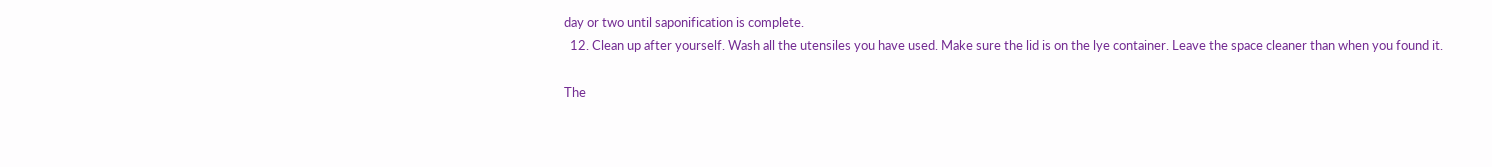day or two until saponification is complete.
  12. Clean up after yourself. Wash all the utensiles you have used. Make sure the lid is on the lye container. Leave the space cleaner than when you found it.

The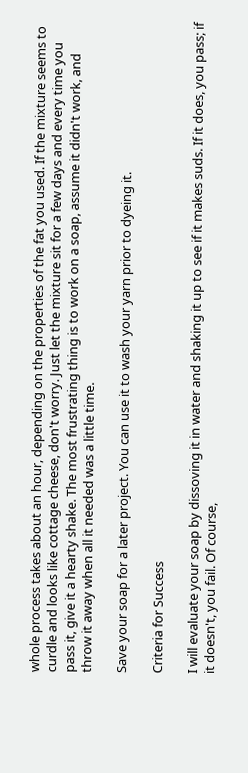whole process takes about an hour, depending on the properties of the fat you used. If the mixture seems to curdle and looks like cottage cheese, don't worry. Just let the mixture sit for a few days and every time you pass it, give it a hearty shake. The most frustrating thing is to work on a soap, assume it didn't work, and throw it away when all it needed was a little time.

Save your soap for a later project. You can use it to wash your yarn prior to dyeing it.

Criteria for Success

I will evaluate your soap by dissoving it in water and shaking it up to see if it makes suds. If it does, you pass; if it doesn't, you fail. Of course,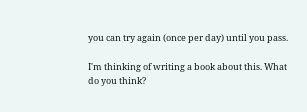you can try again (once per day) until you pass.

I'm thinking of writing a book about this. What do you think?